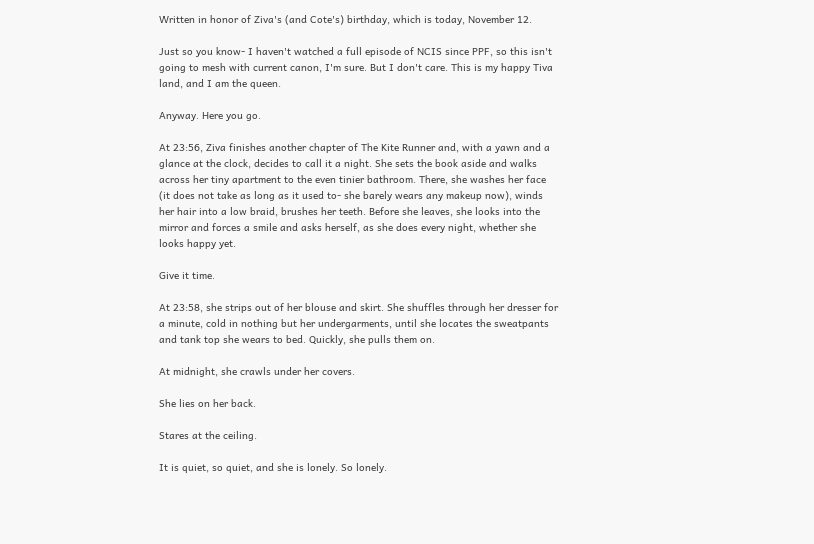Written in honor of Ziva's (and Cote's) birthday, which is today, November 12.

Just so you know- I haven't watched a full episode of NCIS since PPF, so this isn't going to mesh with current canon, I'm sure. But I don't care. This is my happy Tiva land, and I am the queen.

Anyway. Here you go.

At 23:56, Ziva finishes another chapter of The Kite Runner and, with a yawn and a glance at the clock, decides to call it a night. She sets the book aside and walks across her tiny apartment to the even tinier bathroom. There, she washes her face (it does not take as long as it used to- she barely wears any makeup now), winds her hair into a low braid, brushes her teeth. Before she leaves, she looks into the mirror and forces a smile and asks herself, as she does every night, whether she looks happy yet.

Give it time.

At 23:58, she strips out of her blouse and skirt. She shuffles through her dresser for a minute, cold in nothing but her undergarments, until she locates the sweatpants and tank top she wears to bed. Quickly, she pulls them on.

At midnight, she crawls under her covers.

She lies on her back.

Stares at the ceiling.

It is quiet, so quiet, and she is lonely. So lonely.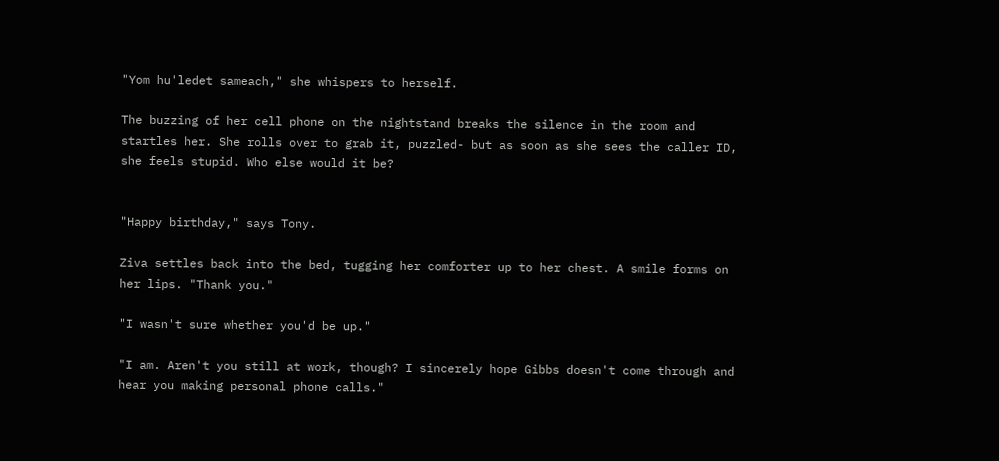"Yom hu'ledet sameach," she whispers to herself.

The buzzing of her cell phone on the nightstand breaks the silence in the room and startles her. She rolls over to grab it, puzzled- but as soon as she sees the caller ID, she feels stupid. Who else would it be?


"Happy birthday," says Tony.

Ziva settles back into the bed, tugging her comforter up to her chest. A smile forms on her lips. "Thank you."

"I wasn't sure whether you'd be up."

"I am. Aren't you still at work, though? I sincerely hope Gibbs doesn't come through and hear you making personal phone calls."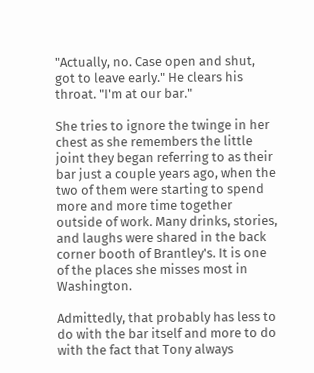"Actually, no. Case open and shut, got to leave early." He clears his throat. "I'm at our bar."

She tries to ignore the twinge in her chest as she remembers the little joint they began referring to as their bar just a couple years ago, when the two of them were starting to spend more and more time together outside of work. Many drinks, stories, and laughs were shared in the back corner booth of Brantley's. It is one of the places she misses most in Washington.

Admittedly, that probably has less to do with the bar itself and more to do with the fact that Tony always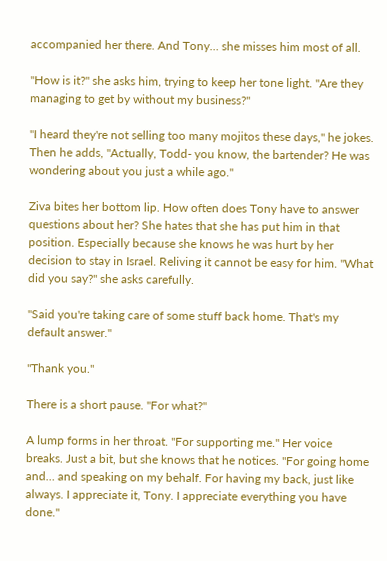accompanied her there. And Tony… she misses him most of all.

"How is it?" she asks him, trying to keep her tone light. "Are they managing to get by without my business?"

"I heard they're not selling too many mojitos these days," he jokes. Then he adds, "Actually, Todd- you know, the bartender? He was wondering about you just a while ago."

Ziva bites her bottom lip. How often does Tony have to answer questions about her? She hates that she has put him in that position. Especially because she knows he was hurt by her decision to stay in Israel. Reliving it cannot be easy for him. "What did you say?" she asks carefully.

"Said you're taking care of some stuff back home. That's my default answer."

"Thank you."

There is a short pause. "For what?"

A lump forms in her throat. "For supporting me." Her voice breaks. Just a bit, but she knows that he notices. "For going home and… and speaking on my behalf. For having my back, just like always. I appreciate it, Tony. I appreciate everything you have done."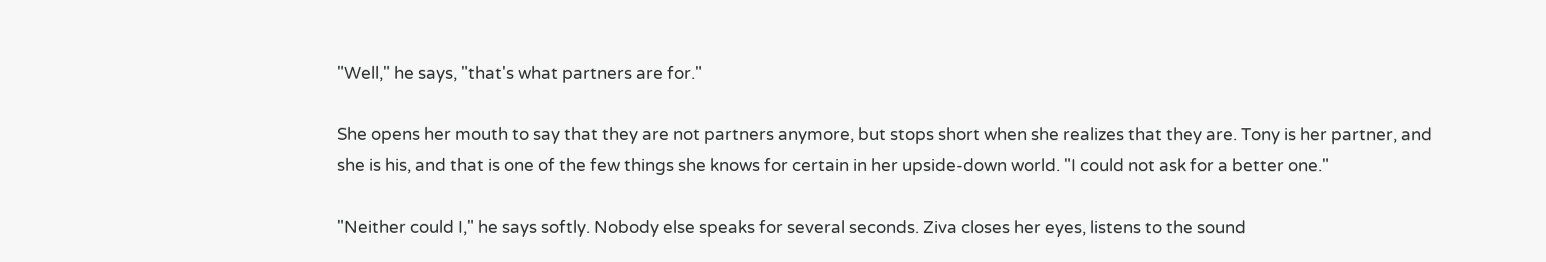"Well," he says, "that's what partners are for."

She opens her mouth to say that they are not partners anymore, but stops short when she realizes that they are. Tony is her partner, and she is his, and that is one of the few things she knows for certain in her upside-down world. "I could not ask for a better one."

"Neither could I," he says softly. Nobody else speaks for several seconds. Ziva closes her eyes, listens to the sound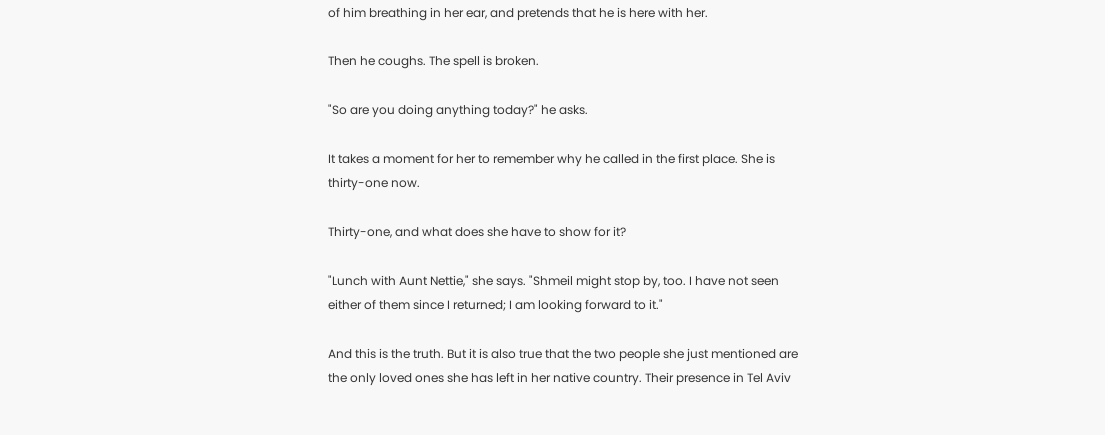of him breathing in her ear, and pretends that he is here with her.

Then he coughs. The spell is broken.

"So are you doing anything today?" he asks.

It takes a moment for her to remember why he called in the first place. She is thirty-one now.

Thirty-one, and what does she have to show for it?

"Lunch with Aunt Nettie," she says. "Shmeil might stop by, too. I have not seen either of them since I returned; I am looking forward to it."

And this is the truth. But it is also true that the two people she just mentioned are the only loved ones she has left in her native country. Their presence in Tel Aviv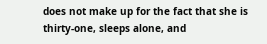does not make up for the fact that she is thirty-one, sleeps alone, and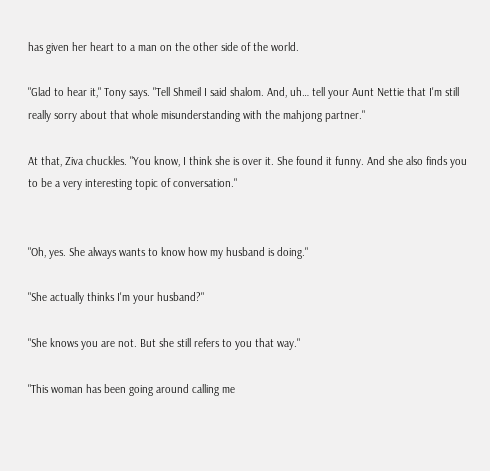has given her heart to a man on the other side of the world.

"Glad to hear it," Tony says. "Tell Shmeil I said shalom. And, uh… tell your Aunt Nettie that I'm still really sorry about that whole misunderstanding with the mahjong partner."

At that, Ziva chuckles. "You know, I think she is over it. She found it funny. And she also finds you to be a very interesting topic of conversation."


"Oh, yes. She always wants to know how my husband is doing."

"She actually thinks I'm your husband?"

"She knows you are not. But she still refers to you that way."

"This woman has been going around calling me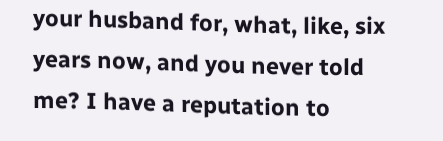your husband for, what, like, six years now, and you never told me? I have a reputation to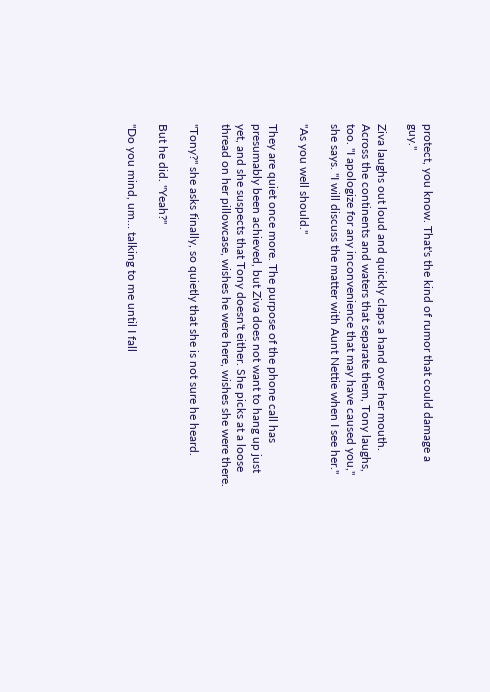protect, you know. That's the kind of rumor that could damage a guy."

Ziva laughs out loud and quickly claps a hand over her mouth. Across the continents and waters that separate them, Tony laughs, too. "I apologize for any inconvenience that may have caused you," she says. "I will discuss the matter with Aunt Nettie when I see her."

"As you well should."

They are quiet once more. The purpose of the phone call has presumably been achieved, but Ziva does not want to hang up just yet, and she suspects that Tony doesn't either. She picks at a loose thread on her pillowcase, wishes he were here, wishes she were there.

"Tony?" she asks finally, so quietly that she is not sure he heard.

But he did. "Yeah?"

"Do you mind, um… talking to me until I fall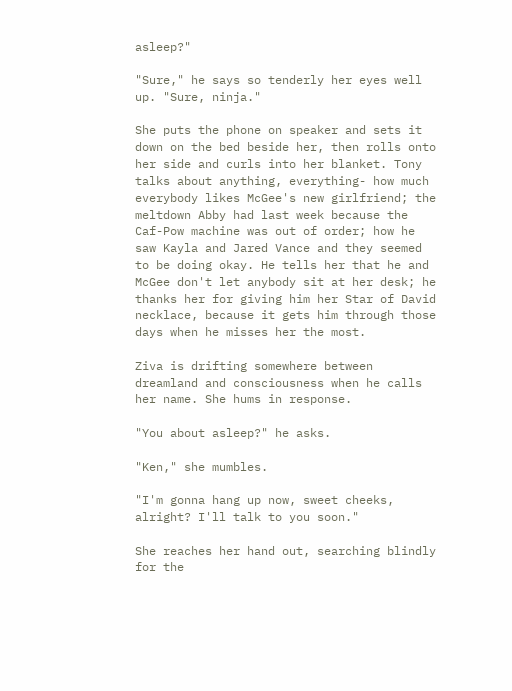asleep?"

"Sure," he says so tenderly her eyes well up. "Sure, ninja."

She puts the phone on speaker and sets it down on the bed beside her, then rolls onto her side and curls into her blanket. Tony talks about anything, everything- how much everybody likes McGee's new girlfriend; the meltdown Abby had last week because the Caf-Pow machine was out of order; how he saw Kayla and Jared Vance and they seemed to be doing okay. He tells her that he and McGee don't let anybody sit at her desk; he thanks her for giving him her Star of David necklace, because it gets him through those days when he misses her the most.

Ziva is drifting somewhere between dreamland and consciousness when he calls her name. She hums in response.

"You about asleep?" he asks.

"Ken," she mumbles.

"I'm gonna hang up now, sweet cheeks, alright? I'll talk to you soon."

She reaches her hand out, searching blindly for the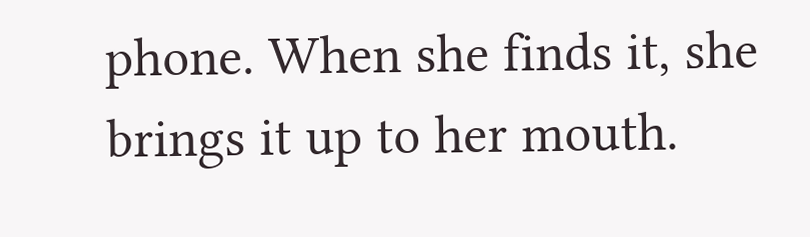phone. When she finds it, she brings it up to her mouth.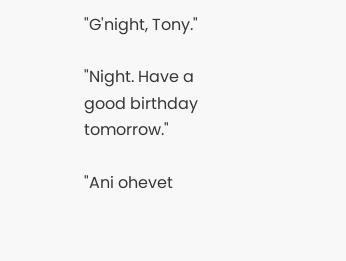"G'night, Tony."

"Night. Have a good birthday tomorrow."

"Ani ohevet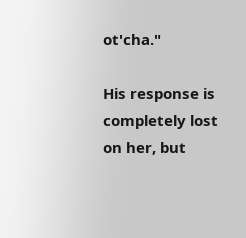ot'cha."

His response is completely lost on her, but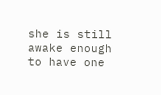she is still awake enough to have one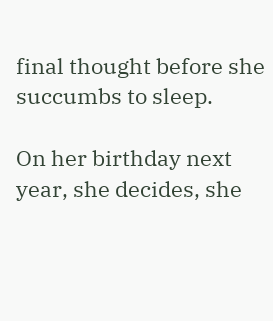final thought before she succumbs to sleep.

On her birthday next year, she decides, she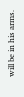will be in his arms.